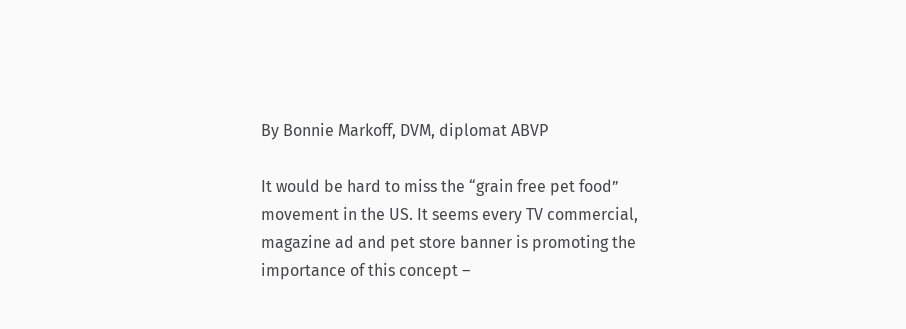By Bonnie Markoff, DVM, diplomat ABVP

It would be hard to miss the “grain free pet food” movement in the US. It seems every TV commercial, magazine ad and pet store banner is promoting the importance of this concept –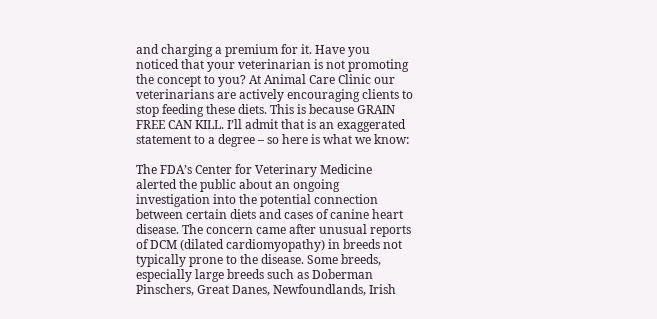and charging a premium for it. Have you noticed that your veterinarian is not promoting the concept to you? At Animal Care Clinic our veterinarians are actively encouraging clients to stop feeding these diets. This is because GRAIN FREE CAN KILL. I’ll admit that is an exaggerated statement to a degree – so here is what we know:

The FDA’s Center for Veterinary Medicine alerted the public about an ongoing investigation into the potential connection between certain diets and cases of canine heart disease. The concern came after unusual reports of DCM (dilated cardiomyopathy) in breeds not typically prone to the disease. Some breeds, especially large breeds such as Doberman Pinschers, Great Danes, Newfoundlands, Irish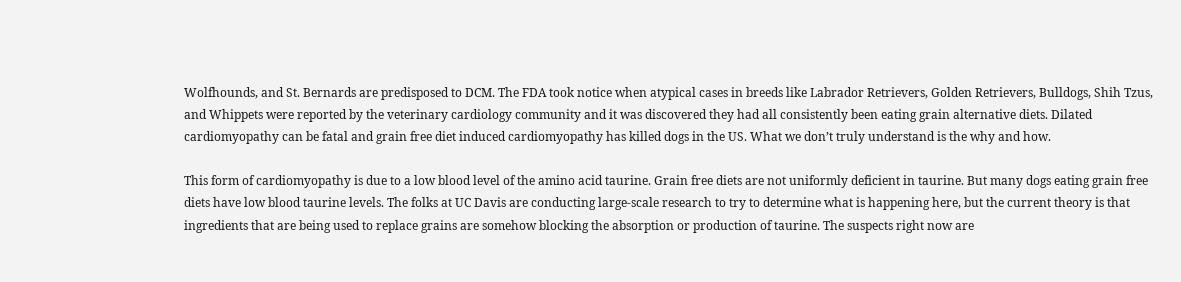Wolfhounds, and St. Bernards are predisposed to DCM. The FDA took notice when atypical cases in breeds like Labrador Retrievers, Golden Retrievers, Bulldogs, Shih Tzus, and Whippets were reported by the veterinary cardiology community and it was discovered they had all consistently been eating grain alternative diets. Dilated cardiomyopathy can be fatal and grain free diet induced cardiomyopathy has killed dogs in the US. What we don’t truly understand is the why and how.

This form of cardiomyopathy is due to a low blood level of the amino acid taurine. Grain free diets are not uniformly deficient in taurine. But many dogs eating grain free diets have low blood taurine levels. The folks at UC Davis are conducting large-scale research to try to determine what is happening here, but the current theory is that ingredients that are being used to replace grains are somehow blocking the absorption or production of taurine. The suspects right now are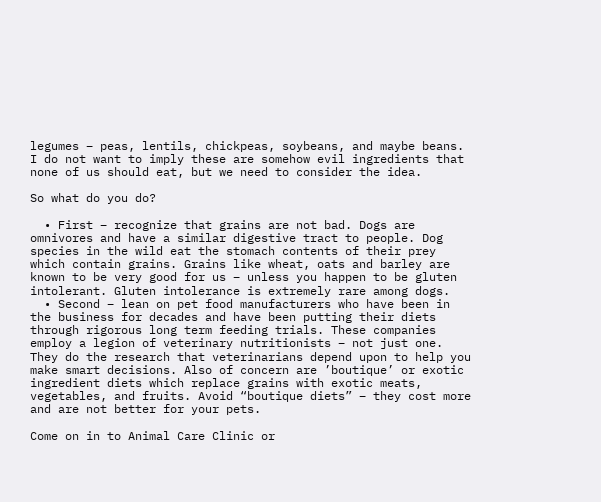legumes – peas, lentils, chickpeas, soybeans, and maybe beans. I do not want to imply these are somehow evil ingredients that none of us should eat, but we need to consider the idea.

So what do you do?

  • First – recognize that grains are not bad. Dogs are omnivores and have a similar digestive tract to people. Dog species in the wild eat the stomach contents of their prey which contain grains. Grains like wheat, oats and barley are known to be very good for us – unless you happen to be gluten intolerant. Gluten intolerance is extremely rare among dogs.
  • Second – lean on pet food manufacturers who have been in the business for decades and have been putting their diets through rigorous long term feeding trials. These companies employ a legion of veterinary nutritionists – not just one. They do the research that veterinarians depend upon to help you make smart decisions. Also of concern are ’boutique’ or exotic ingredient diets which replace grains with exotic meats, vegetables, and fruits. Avoid “boutique diets” – they cost more and are not better for your pets.

Come on in to Animal Care Clinic or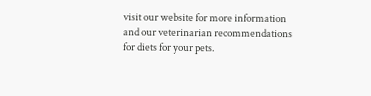visit our website for more information and our veterinarian recommendations for diets for your pets.